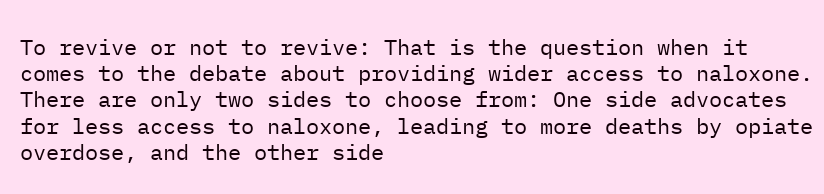To revive or not to revive: That is the question when it comes to the debate about providing wider access to naloxone. There are only two sides to choose from: One side advocates for less access to naloxone, leading to more deaths by opiate overdose, and the other side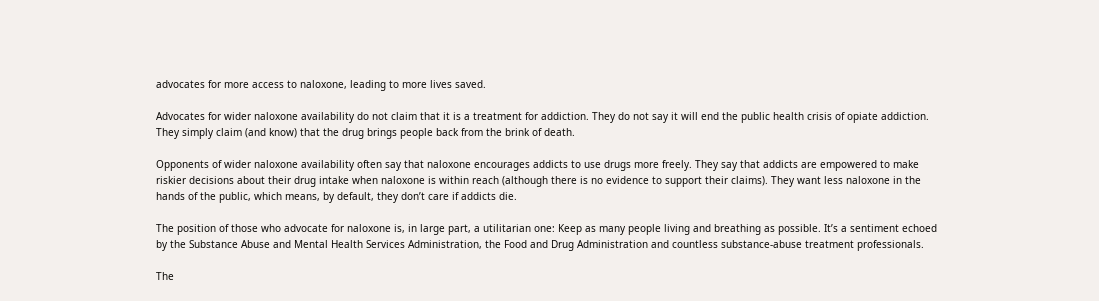advocates for more access to naloxone, leading to more lives saved.

Advocates for wider naloxone availability do not claim that it is a treatment for addiction. They do not say it will end the public health crisis of opiate addiction. They simply claim (and know) that the drug brings people back from the brink of death.

Opponents of wider naloxone availability often say that naloxone encourages addicts to use drugs more freely. They say that addicts are empowered to make riskier decisions about their drug intake when naloxone is within reach (although there is no evidence to support their claims). They want less naloxone in the hands of the public, which means, by default, they don’t care if addicts die.

The position of those who advocate for naloxone is, in large part, a utilitarian one: Keep as many people living and breathing as possible. It’s a sentiment echoed by the Substance Abuse and Mental Health Services Administration, the Food and Drug Administration and countless substance-abuse treatment professionals.

The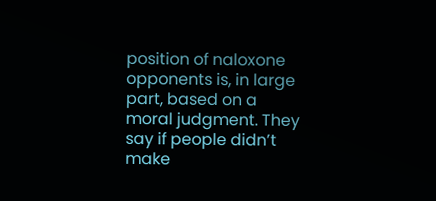position of naloxone opponents is, in large part, based on a moral judgment. They say if people didn’t make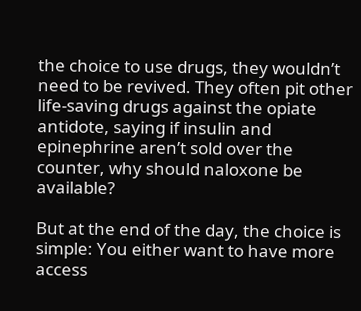the choice to use drugs, they wouldn’t need to be revived. They often pit other life-saving drugs against the opiate antidote, saying if insulin and epinephrine aren’t sold over the counter, why should naloxone be available?

But at the end of the day, the choice is simple: You either want to have more access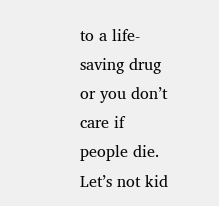to a life-saving drug or you don’t care if people die. Let’s not kid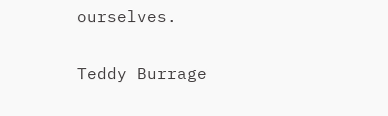ourselves.

Teddy Burrage